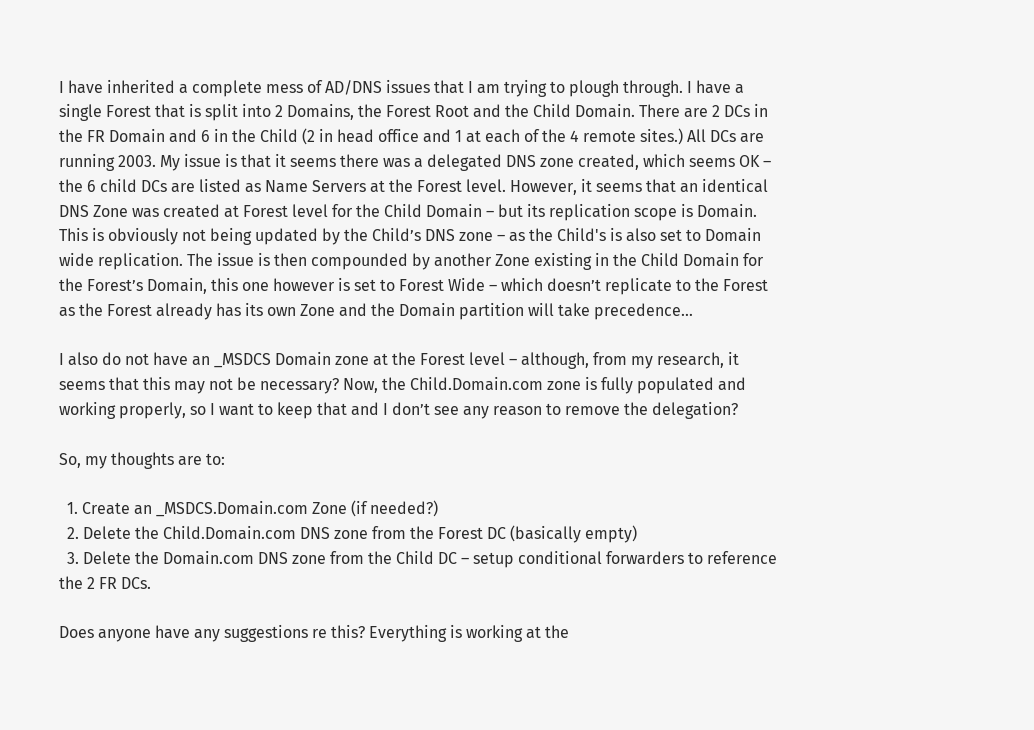I have inherited a complete mess of AD/DNS issues that I am trying to plough through. I have a single Forest that is split into 2 Domains, the Forest Root and the Child Domain. There are 2 DCs in the FR Domain and 6 in the Child (2 in head office and 1 at each of the 4 remote sites.) All DCs are running 2003. My issue is that it seems there was a delegated DNS zone created, which seems OK – the 6 child DCs are listed as Name Servers at the Forest level. However, it seems that an identical DNS Zone was created at Forest level for the Child Domain – but its replication scope is Domain. This is obviously not being updated by the Child’s DNS zone – as the Child's is also set to Domain wide replication. The issue is then compounded by another Zone existing in the Child Domain for the Forest’s Domain, this one however is set to Forest Wide – which doesn’t replicate to the Forest as the Forest already has its own Zone and the Domain partition will take precedence…

I also do not have an _MSDCS Domain zone at the Forest level – although, from my research, it seems that this may not be necessary? Now, the Child.Domain.com zone is fully populated and working properly, so I want to keep that and I don’t see any reason to remove the delegation?

So, my thoughts are to:

  1. Create an _MSDCS.Domain.com Zone (if needed?)
  2. Delete the Child.Domain.com DNS zone from the Forest DC (basically empty)
  3. Delete the Domain.com DNS zone from the Child DC – setup conditional forwarders to reference the 2 FR DCs.

Does anyone have any suggestions re this? Everything is working at the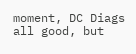moment, DC Diags all good, but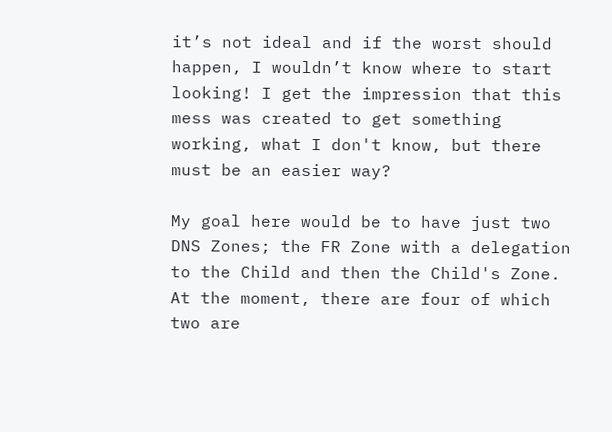it’s not ideal and if the worst should happen, I wouldn’t know where to start looking! I get the impression that this mess was created to get something working, what I don't know, but there must be an easier way?

My goal here would be to have just two DNS Zones; the FR Zone with a delegation to the Child and then the Child's Zone. At the moment, there are four of which two are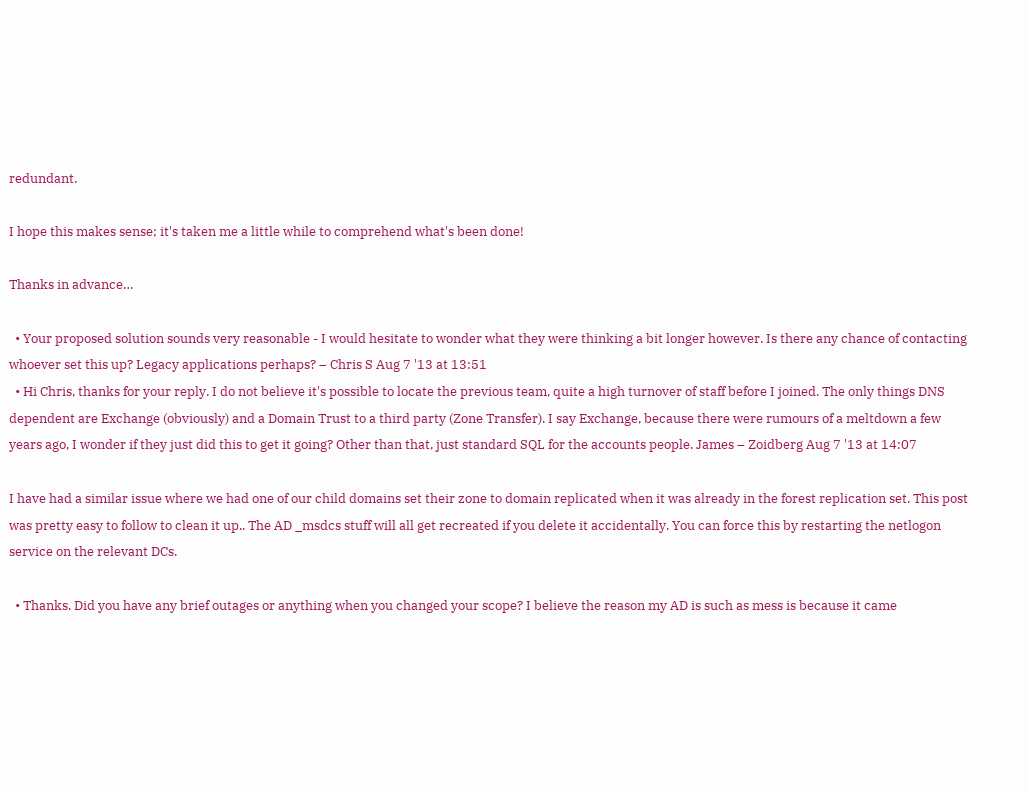redundant.

I hope this makes sense; it's taken me a little while to comprehend what's been done!

Thanks in advance…

  • Your proposed solution sounds very reasonable - I would hesitate to wonder what they were thinking a bit longer however. Is there any chance of contacting whoever set this up? Legacy applications perhaps? – Chris S Aug 7 '13 at 13:51
  • Hi Chris, thanks for your reply. I do not believe it's possible to locate the previous team, quite a high turnover of staff before I joined. The only things DNS dependent are Exchange (obviously) and a Domain Trust to a third party (Zone Transfer). I say Exchange, because there were rumours of a meltdown a few years ago, I wonder if they just did this to get it going? Other than that, just standard SQL for the accounts people. James – Zoidberg Aug 7 '13 at 14:07

I have had a similar issue where we had one of our child domains set their zone to domain replicated when it was already in the forest replication set. This post was pretty easy to follow to clean it up.. The AD _msdcs stuff will all get recreated if you delete it accidentally. You can force this by restarting the netlogon service on the relevant DCs.

  • Thanks. Did you have any brief outages or anything when you changed your scope? I believe the reason my AD is such as mess is because it came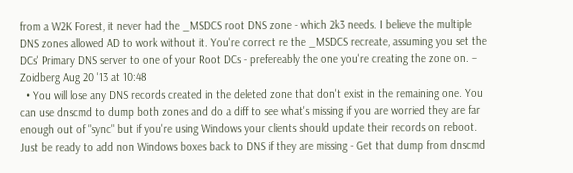from a W2K Forest, it never had the _MSDCS root DNS zone - which 2k3 needs. I believe the multiple DNS zones allowed AD to work without it. You're correct re the _MSDCS recreate, assuming you set the DCs' Primary DNS server to one of your Root DCs - prefereably the one you're creating the zone on. – Zoidberg Aug 20 '13 at 10:48
  • You will lose any DNS records created in the deleted zone that don't exist in the remaining one. You can use dnscmd to dump both zones and do a diff to see what's missing if you are worried they are far enough out of "sync" but if you're using Windows your clients should update their records on reboot. Just be ready to add non Windows boxes back to DNS if they are missing - Get that dump from dnscmd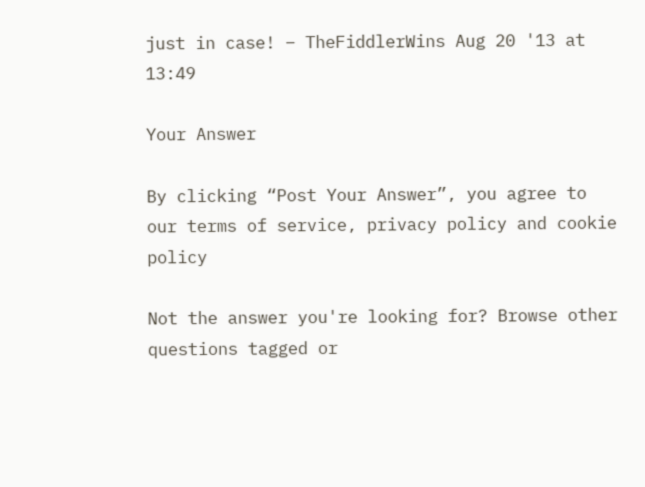just in case! – TheFiddlerWins Aug 20 '13 at 13:49

Your Answer

By clicking “Post Your Answer”, you agree to our terms of service, privacy policy and cookie policy

Not the answer you're looking for? Browse other questions tagged or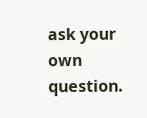ask your own question.